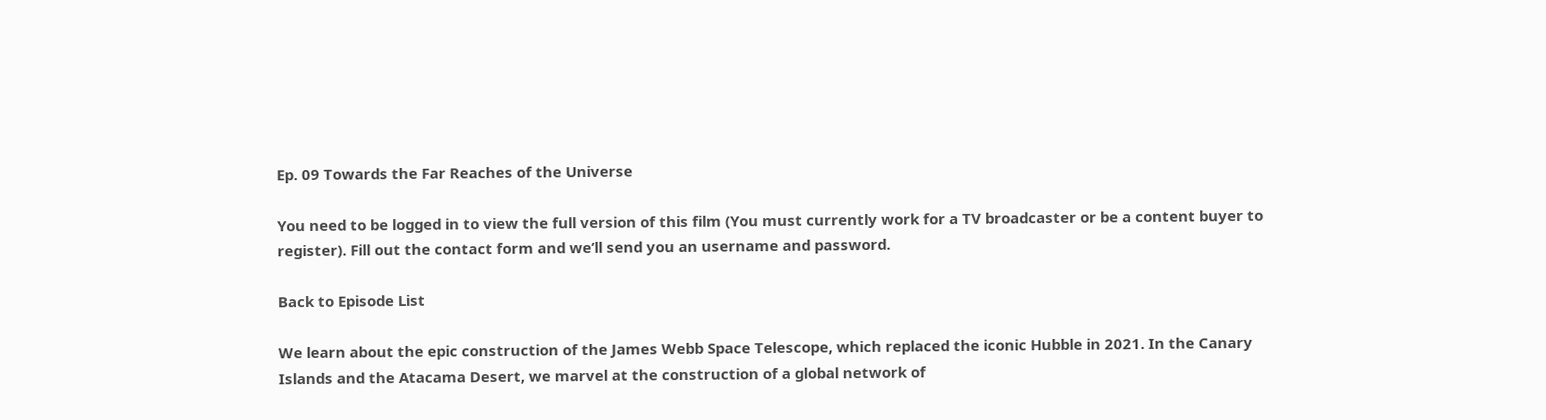Ep. 09 Towards the Far Reaches of the Universe

You need to be logged in to view the full version of this film (You must currently work for a TV broadcaster or be a content buyer to register). Fill out the contact form and we’ll send you an username and password.

Back to Episode List

We learn about the epic construction of the James Webb Space Telescope, which replaced the iconic Hubble in 2021. In the Canary Islands and the Atacama Desert, we marvel at the construction of a global network of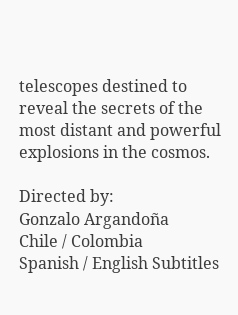telescopes destined to reveal the secrets of the most distant and powerful explosions in the cosmos.

Directed by:
Gonzalo Argandoña
Chile / Colombia
Spanish / English Subtitles